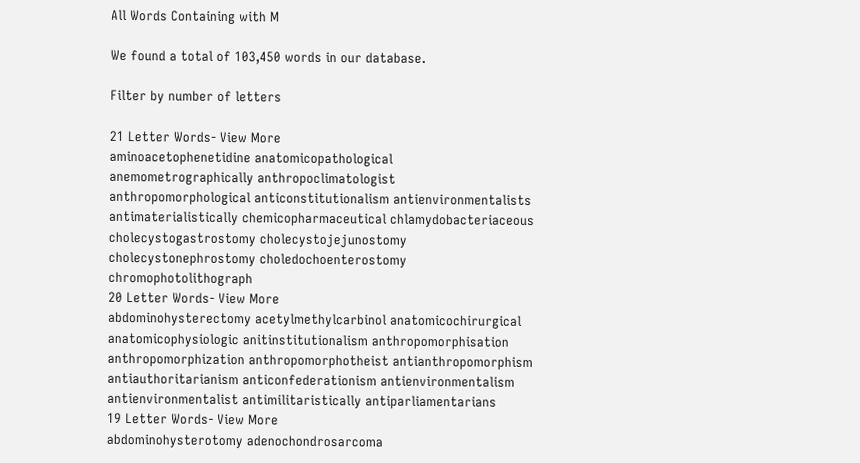All Words Containing with M

We found a total of 103,450 words in our database.

Filter by number of letters

21 Letter Words- View More
aminoacetophenetidine anatomicopathological anemometrographically anthropoclimatologist anthropomorphological anticonstitutionalism antienvironmentalists antimaterialistically chemicopharmaceutical chlamydobacteriaceous cholecystogastrostomy cholecystojejunostomy cholecystonephrostomy choledochoenterostomy chromophotolithograph
20 Letter Words- View More
abdominohysterectomy acetylmethylcarbinol anatomicochirurgical anatomicophysiologic anitinstitutionalism anthropomorphisation anthropomorphization anthropomorphotheist antianthropomorphism antiauthoritarianism anticonfederationism antienvironmentalism antienvironmentalist antimilitaristically antiparliamentarians
19 Letter Words- View More
abdominohysterotomy adenochondrosarcoma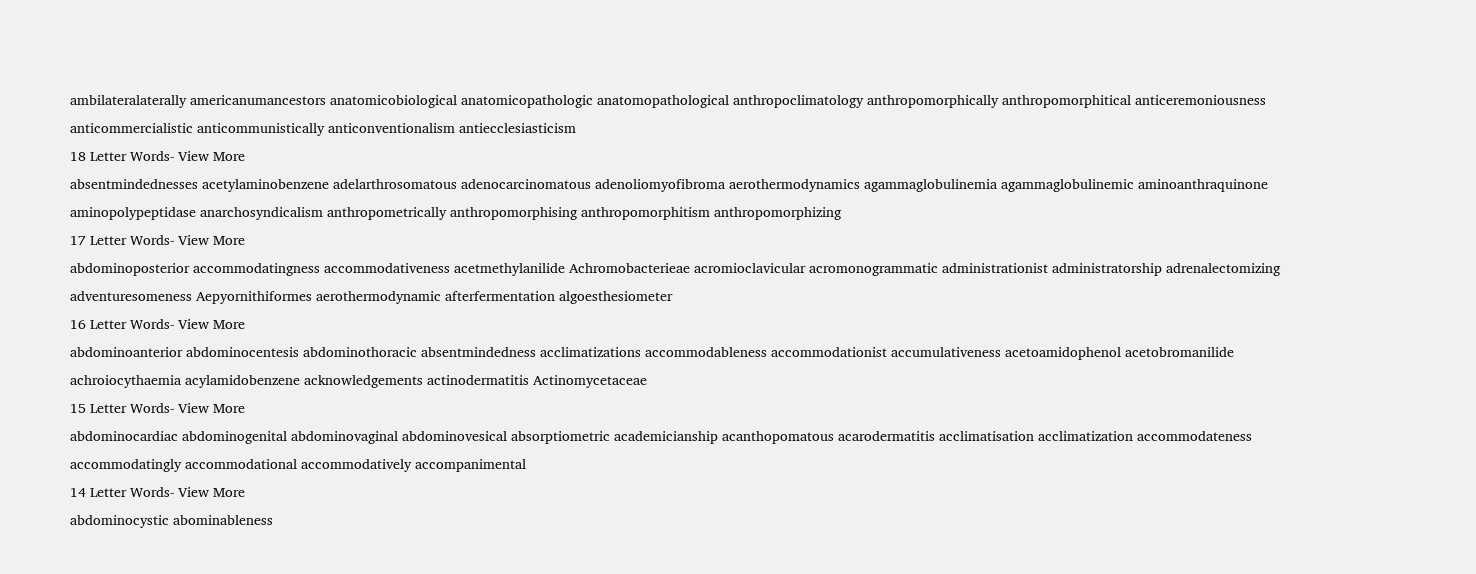ambilateralaterally americanumancestors anatomicobiological anatomicopathologic anatomopathological anthropoclimatology anthropomorphically anthropomorphitical anticeremoniousness anticommercialistic anticommunistically anticonventionalism antiecclesiasticism
18 Letter Words- View More
absentmindednesses acetylaminobenzene adelarthrosomatous adenocarcinomatous adenoliomyofibroma aerothermodynamics agammaglobulinemia agammaglobulinemic aminoanthraquinone aminopolypeptidase anarchosyndicalism anthropometrically anthropomorphising anthropomorphitism anthropomorphizing
17 Letter Words- View More
abdominoposterior accommodatingness accommodativeness acetmethylanilide Achromobacterieae acromioclavicular acromonogrammatic administrationist administratorship adrenalectomizing adventuresomeness Aepyornithiformes aerothermodynamic afterfermentation algoesthesiometer
16 Letter Words- View More
abdominoanterior abdominocentesis abdominothoracic absentmindedness acclimatizations accommodableness accommodationist accumulativeness acetoamidophenol acetobromanilide achroiocythaemia acylamidobenzene acknowledgements actinodermatitis Actinomycetaceae
15 Letter Words- View More
abdominocardiac abdominogenital abdominovaginal abdominovesical absorptiometric academicianship acanthopomatous acarodermatitis acclimatisation acclimatization accommodateness accommodatingly accommodational accommodatively accompanimental
14 Letter Words- View More
abdominocystic abominableness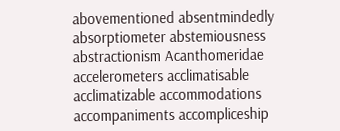abovementioned absentmindedly absorptiometer abstemiousness abstractionism Acanthomeridae accelerometers acclimatisable acclimatizable accommodations accompaniments accompliceship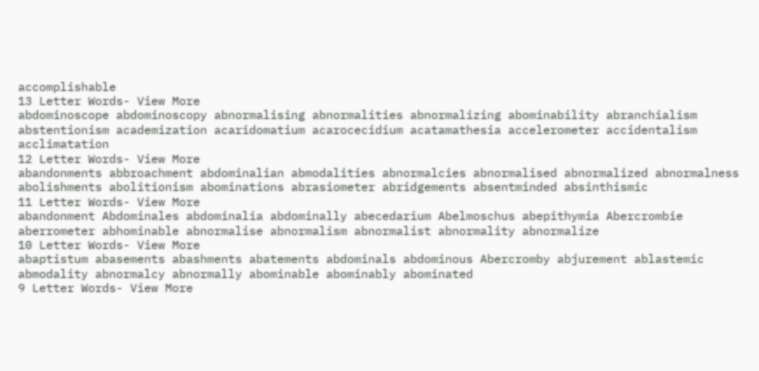accomplishable
13 Letter Words- View More
abdominoscope abdominoscopy abnormalising abnormalities abnormalizing abominability abranchialism abstentionism academization acaridomatium acarocecidium acatamathesia accelerometer accidentalism acclimatation
12 Letter Words- View More
abandonments abbroachment abdominalian abmodalities abnormalcies abnormalised abnormalized abnormalness abolishments abolitionism abominations abrasiometer abridgements absentminded absinthismic
11 Letter Words- View More
abandonment Abdominales abdominalia abdominally abecedarium Abelmoschus abepithymia Abercrombie aberrometer abhominable abnormalise abnormalism abnormalist abnormality abnormalize
10 Letter Words- View More
abaptistum abasements abashments abatements abdominals abdominous Abercromby abjurement ablastemic abmodality abnormalcy abnormally abominable abominably abominated
9 Letter Words- View More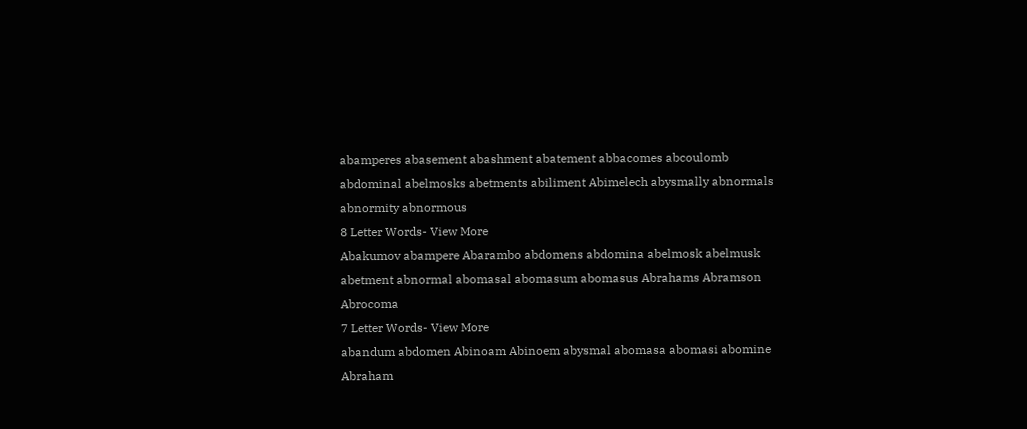abamperes abasement abashment abatement abbacomes abcoulomb abdominal abelmosks abetments abiliment Abimelech abysmally abnormals abnormity abnormous
8 Letter Words- View More
Abakumov abampere Abarambo abdomens abdomina abelmosk abelmusk abetment abnormal abomasal abomasum abomasus Abrahams Abramson Abrocoma
7 Letter Words- View More
abandum abdomen Abinoam Abinoem abysmal abomasa abomasi abomine Abraham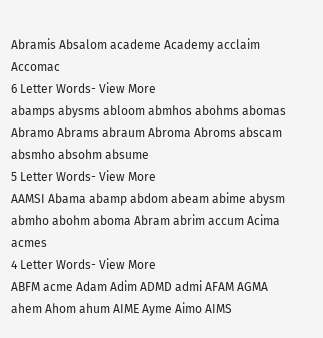Abramis Absalom academe Academy acclaim Accomac
6 Letter Words- View More
abamps abysms abloom abmhos abohms abomas Abramo Abrams abraum Abroma Abroms abscam absmho absohm absume
5 Letter Words- View More
AAMSI Abama abamp abdom abeam abime abysm abmho abohm aboma Abram abrim accum Acima acmes
4 Letter Words- View More
ABFM acme Adam Adim ADMD admi AFAM AGMA ahem Ahom ahum AIME Ayme Aimo AIMS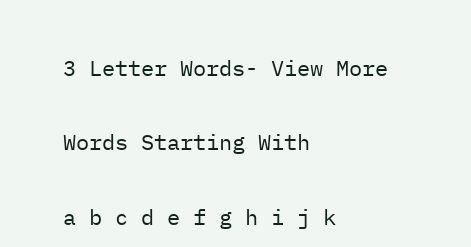3 Letter Words- View More

Words Starting With

a b c d e f g h i j k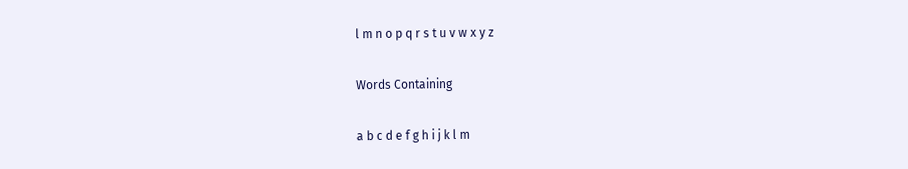l m n o p q r s t u v w x y z

Words Containing

a b c d e f g h i j k l m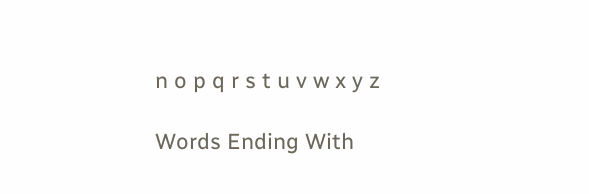n o p q r s t u v w x y z

Words Ending With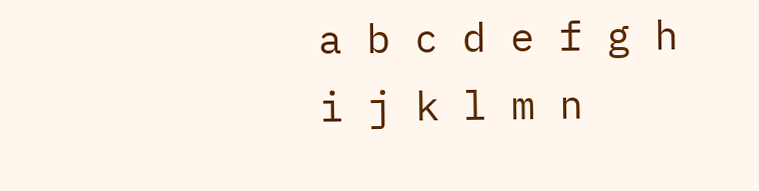a b c d e f g h i j k l m n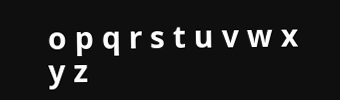o p q r s t u v w x y z